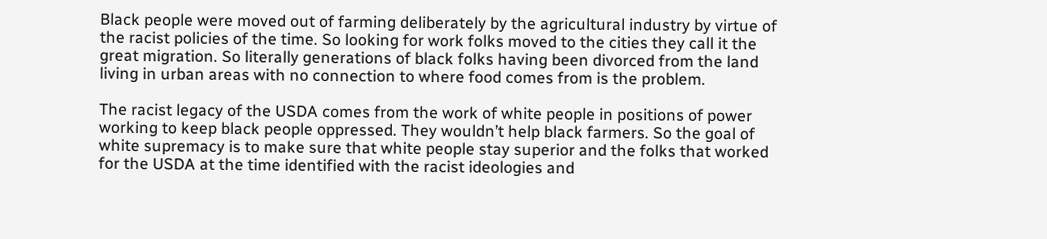Black people were moved out of farming deliberately by the agricultural industry by virtue of the racist policies of the time. So looking for work folks moved to the cities they call it the great migration. So literally generations of black folks having been divorced from the land living in urban areas with no connection to where food comes from is the problem.

The racist legacy of the USDA comes from the work of white people in positions of power working to keep black people oppressed. They wouldn’t help black farmers. So the goal of white supremacy is to make sure that white people stay superior and the folks that worked for the USDA at the time identified with the racist ideologies and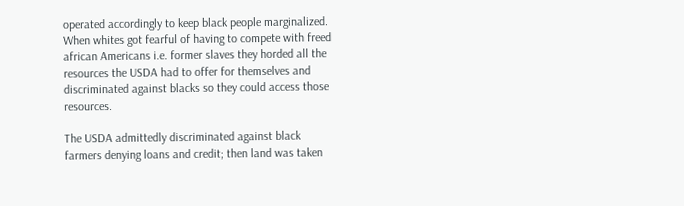operated accordingly to keep black people marginalized. When whites got fearful of having to compete with freed african Americans i.e. former slaves they horded all the resources the USDA had to offer for themselves and discriminated against blacks so they could access those resources.

The USDA admittedly discriminated against black farmers denying loans and credit; then land was taken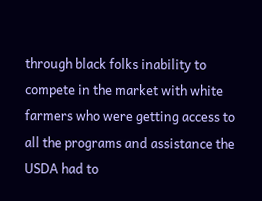through black folks inability to compete in the market with white farmers who were getting access to all the programs and assistance the USDA had to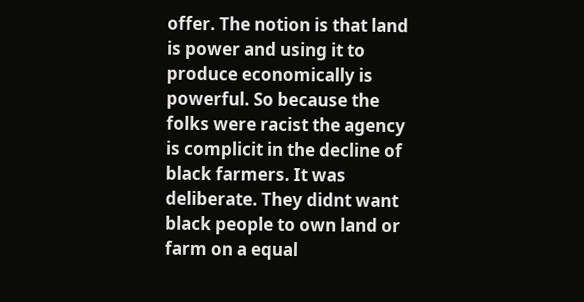offer. The notion is that land is power and using it to produce economically is powerful. So because the folks were racist the agency is complicit in the decline of black farmers. It was deliberate. They didnt want black people to own land or farm on a equal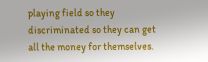playing field so they discriminated so they can get all the money for themselves.